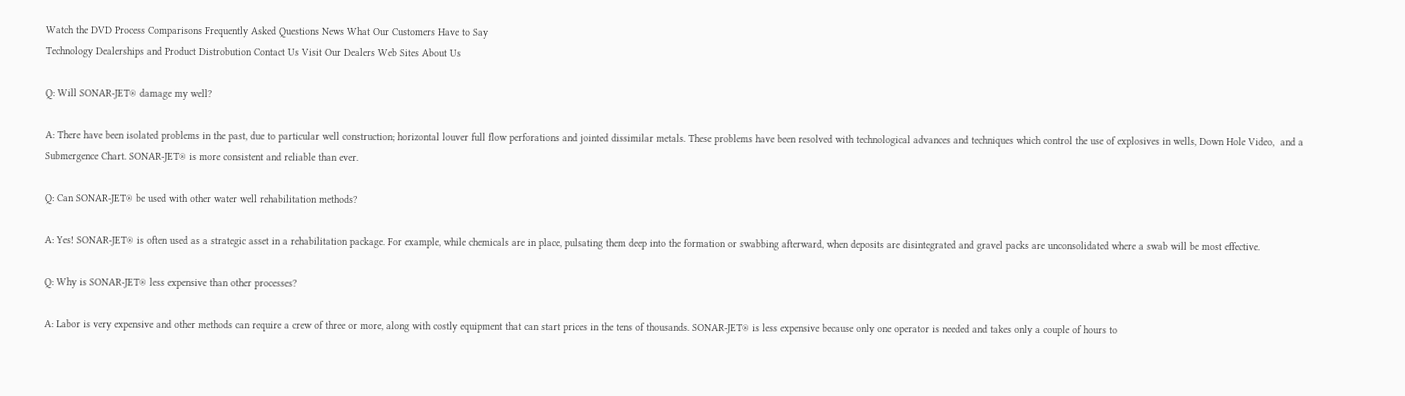Watch the DVD Process Comparisons Frequently Asked Questions News What Our Customers Have to Say
Technology Dealerships and Product Distrobution Contact Us Visit Our Dealers Web Sites About Us

Q: Will SONAR-JET® damage my well?

A: There have been isolated problems in the past, due to particular well construction; horizontal louver full flow perforations and jointed dissimilar metals. These problems have been resolved with technological advances and techniques which control the use of explosives in wells, Down Hole Video,  and a Submergence Chart. SONAR-JET® is more consistent and reliable than ever.

Q: Can SONAR-JET® be used with other water well rehabilitation methods?

A: Yes! SONAR-JET® is often used as a strategic asset in a rehabilitation package. For example, while chemicals are in place, pulsating them deep into the formation or swabbing afterward, when deposits are disintegrated and gravel packs are unconsolidated where a swab will be most effective.

Q: Why is SONAR-JET® less expensive than other processes?

A: Labor is very expensive and other methods can require a crew of three or more, along with costly equipment that can start prices in the tens of thousands. SONAR-JET® is less expensive because only one operator is needed and takes only a couple of hours to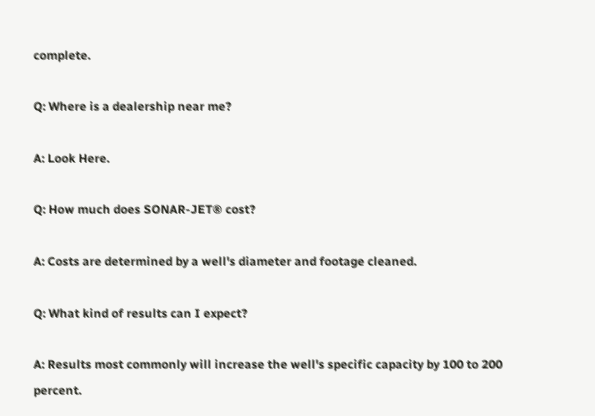complete.

Q: Where is a dealership near me?

A: Look Here.

Q: How much does SONAR-JET® cost?

A: Costs are determined by a well's diameter and footage cleaned.

Q: What kind of results can I expect?

A: Results most commonly will increase the well's specific capacity by 100 to 200 percent.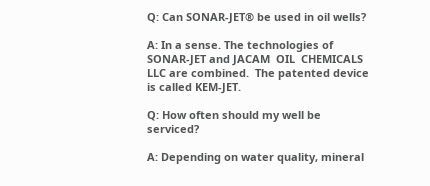Q: Can SONAR-JET® be used in oil wells?

A: In a sense. The technologies of SONAR-JET and JACAM  OIL  CHEMICALS  LLC are combined.  The patented device is called KEM-JET.

Q: How often should my well be serviced?

A: Depending on water quality, mineral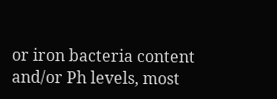or iron bacteria content and/or Ph levels, most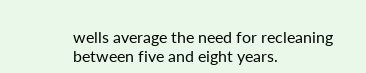wells average the need for recleaning between five and eight years.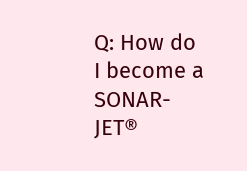Q: How do I become a SONAR-JET®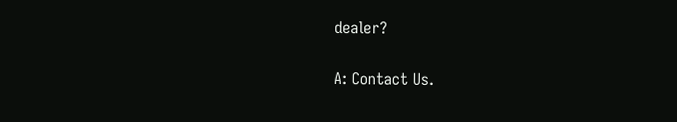dealer?

A: Contact Us.